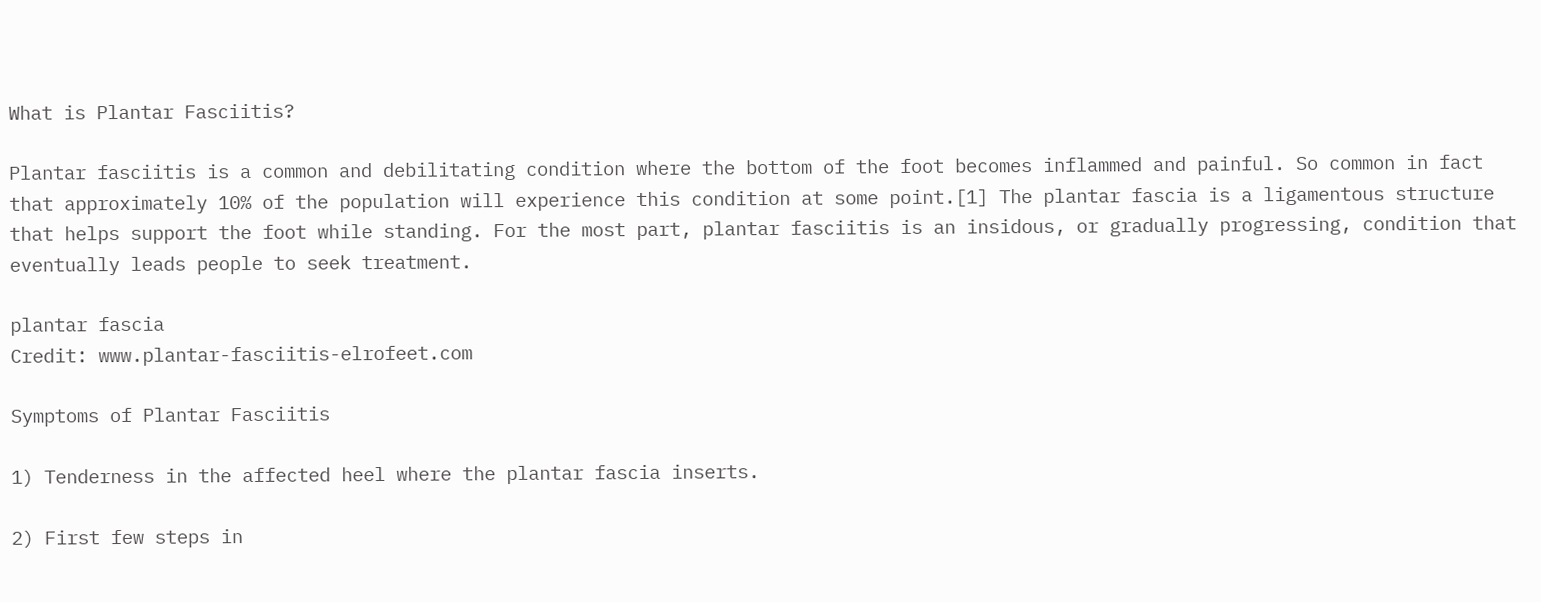What is Plantar Fasciitis?

Plantar fasciitis is a common and debilitating condition where the bottom of the foot becomes inflammed and painful. So common in fact that approximately 10% of the population will experience this condition at some point.[1] The plantar fascia is a ligamentous structure that helps support the foot while standing. For the most part, plantar fasciitis is an insidous, or gradually progressing, condition that eventually leads people to seek treatment.

plantar fascia
Credit: www.plantar-fasciitis-elrofeet.com

Symptoms of Plantar Fasciitis

1) Tenderness in the affected heel where the plantar fascia inserts.

2) First few steps in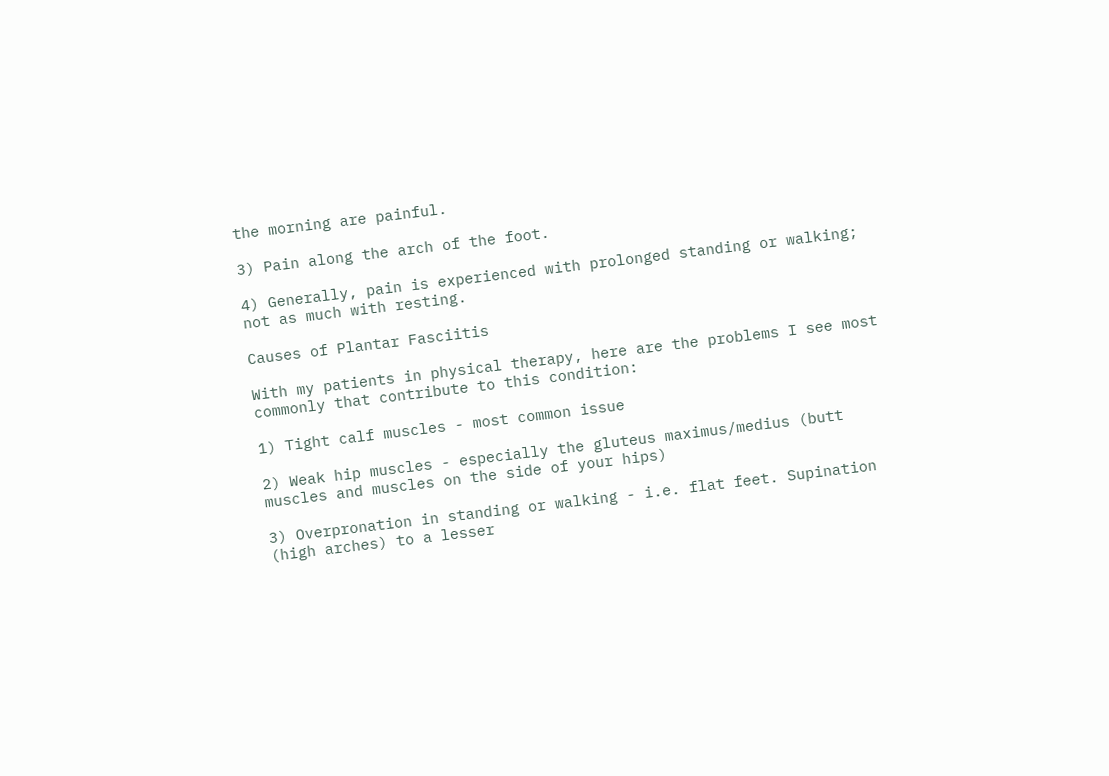the morning are painful.

3) Pain along the arch of the foot.

4) Generally, pain is experienced with prolonged standing or walking; not as much with resting.

Causes of Plantar Fasciitis

With my patients in physical therapy, here are the problems I see most commonly that contribute to this condition:

1) Tight calf muscles - most common issue

2) Weak hip muscles - especially the gluteus maximus/medius (butt muscles and muscles on the side of your hips)

3) Overpronation in standing or walking - i.e. flat feet. Supination (high arches) to a lesser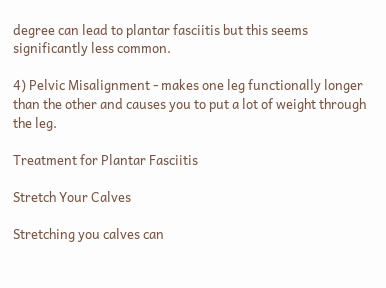degree can lead to plantar fasciitis but this seems significantly less common.

4) Pelvic Misalignment - makes one leg functionally longer than the other and causes you to put a lot of weight through the leg.

Treatment for Plantar Fasciitis

Stretch Your Calves

Stretching you calves can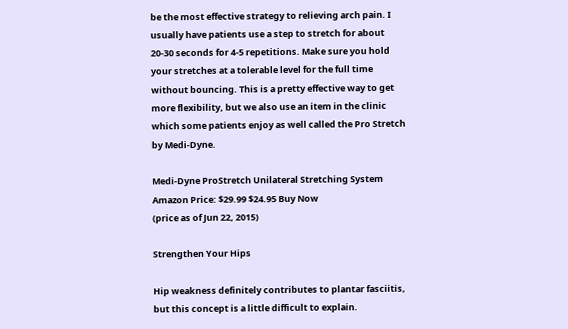be the most effective strategy to relieving arch pain. I usually have patients use a step to stretch for about 20-30 seconds for 4-5 repetitions. Make sure you hold your stretches at a tolerable level for the full time without bouncing. This is a pretty effective way to get more flexibility, but we also use an item in the clinic which some patients enjoy as well called the Pro Stretch by Medi-Dyne.

Medi-Dyne ProStretch Unilateral Stretching System
Amazon Price: $29.99 $24.95 Buy Now
(price as of Jun 22, 2015)

Strengthen Your Hips

Hip weakness definitely contributes to plantar fasciitis, but this concept is a little difficult to explain.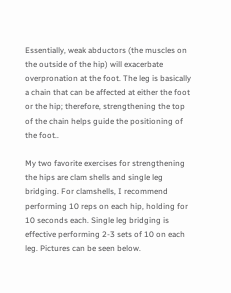Essentially, weak abductors (the muscles on the outside of the hip) will exacerbate overpronation at the foot. The leg is basically a chain that can be affected at either the foot or the hip; therefore, strengthening the top of the chain helps guide the positioning of the foot..

My two favorite exercises for strengthening the hips are clam shells and single leg bridging. For clamshells, I recommend performing 10 reps on each hip, holding for 10 seconds each. Single leg bridging is effective performing 2-3 sets of 10 on each leg. Pictures can be seen below.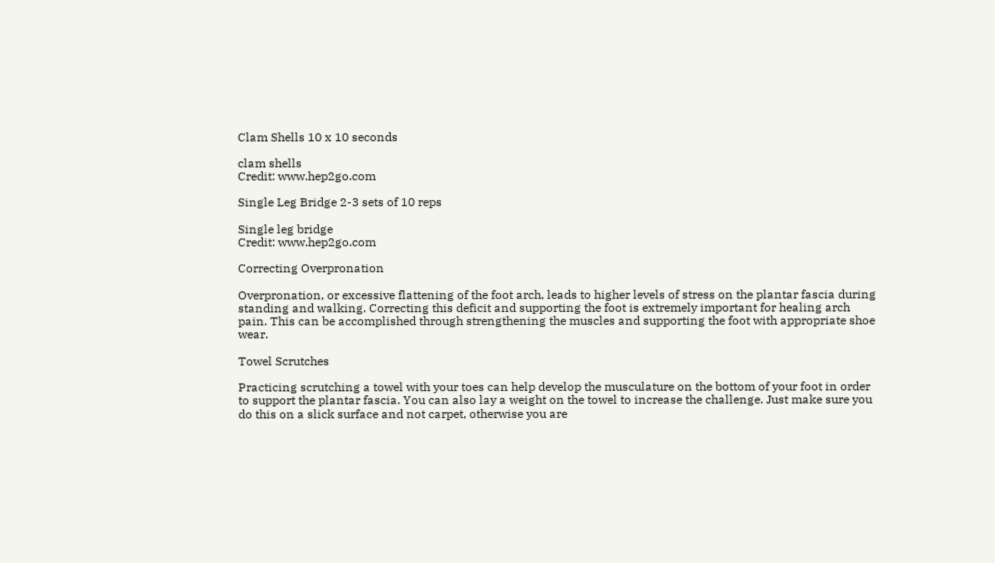Clam Shells 10 x 10 seconds

clam shells
Credit: www.hep2go.com

Single Leg Bridge 2-3 sets of 10 reps

Single leg bridge
Credit: www.hep2go.com

Correcting Overpronation

Overpronation, or excessive flattening of the foot arch, leads to higher levels of stress on the plantar fascia during standing and walking. Correcting this deficit and supporting the foot is extremely important for healing arch pain. This can be accomplished through strengthening the muscles and supporting the foot with appropriate shoe wear.

Towel Scrutches

Practicing scrutching a towel with your toes can help develop the musculature on the bottom of your foot in order to support the plantar fascia. You can also lay a weight on the towel to increase the challenge. Just make sure you do this on a slick surface and not carpet, otherwise you are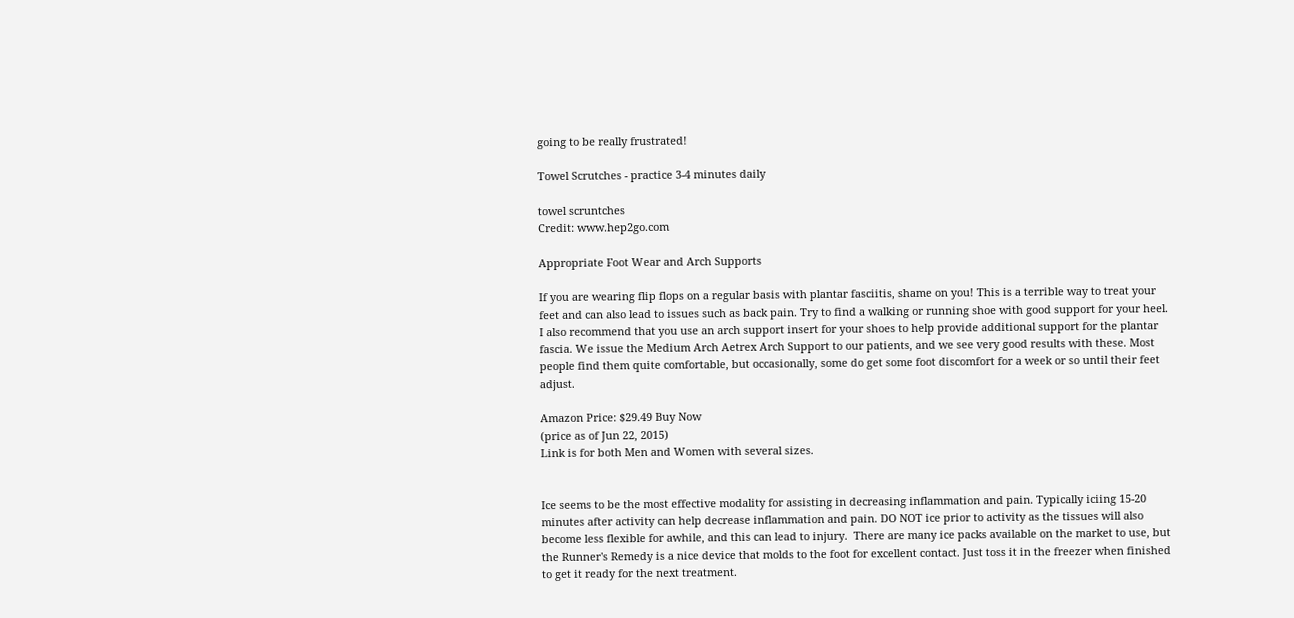going to be really frustrated!

Towel Scrutches - practice 3-4 minutes daily

towel scruntches
Credit: www.hep2go.com

Appropriate Foot Wear and Arch Supports

If you are wearing flip flops on a regular basis with plantar fasciitis, shame on you! This is a terrible way to treat your feet and can also lead to issues such as back pain. Try to find a walking or running shoe with good support for your heel. I also recommend that you use an arch support insert for your shoes to help provide additional support for the plantar fascia. We issue the Medium Arch Aetrex Arch Support to our patients, and we see very good results with these. Most people find them quite comfortable, but occasionally, some do get some foot discomfort for a week or so until their feet adjust.

Amazon Price: $29.49 Buy Now
(price as of Jun 22, 2015)
Link is for both Men and Women with several sizes.


Ice seems to be the most effective modality for assisting in decreasing inflammation and pain. Typically iciing 15-20 minutes after activity can help decrease inflammation and pain. DO NOT ice prior to activity as the tissues will also become less flexible for awhile, and this can lead to injury.  There are many ice packs available on the market to use, but the Runner's Remedy is a nice device that molds to the foot for excellent contact. Just toss it in the freezer when finished to get it ready for the next treatment.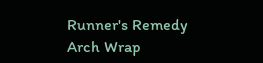Runner's Remedy Arch Wrap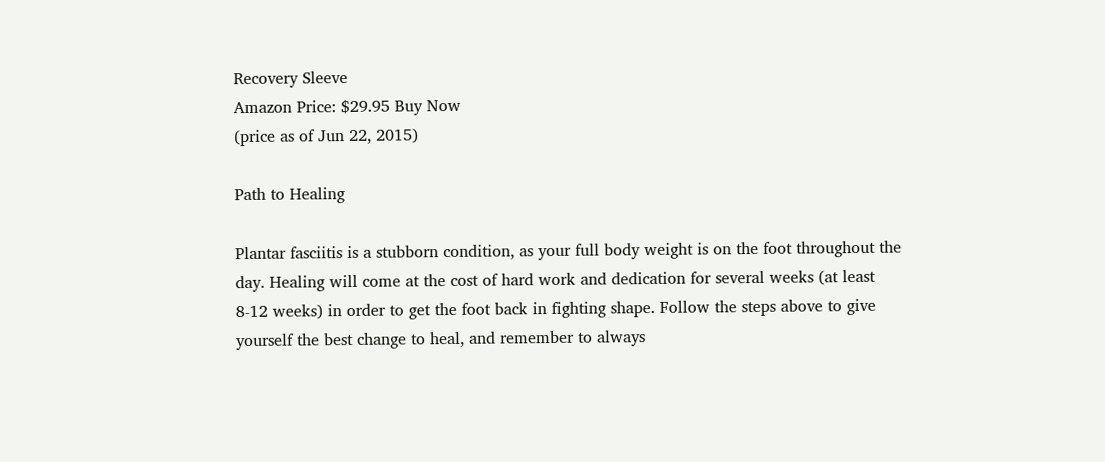Recovery Sleeve
Amazon Price: $29.95 Buy Now
(price as of Jun 22, 2015)

Path to Healing

Plantar fasciitis is a stubborn condition, as your full body weight is on the foot throughout the day. Healing will come at the cost of hard work and dedication for several weeks (at least 8-12 weeks) in order to get the foot back in fighting shape. Follow the steps above to give yourself the best change to heal, and remember to always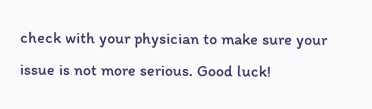check with your physician to make sure your issue is not more serious. Good luck!